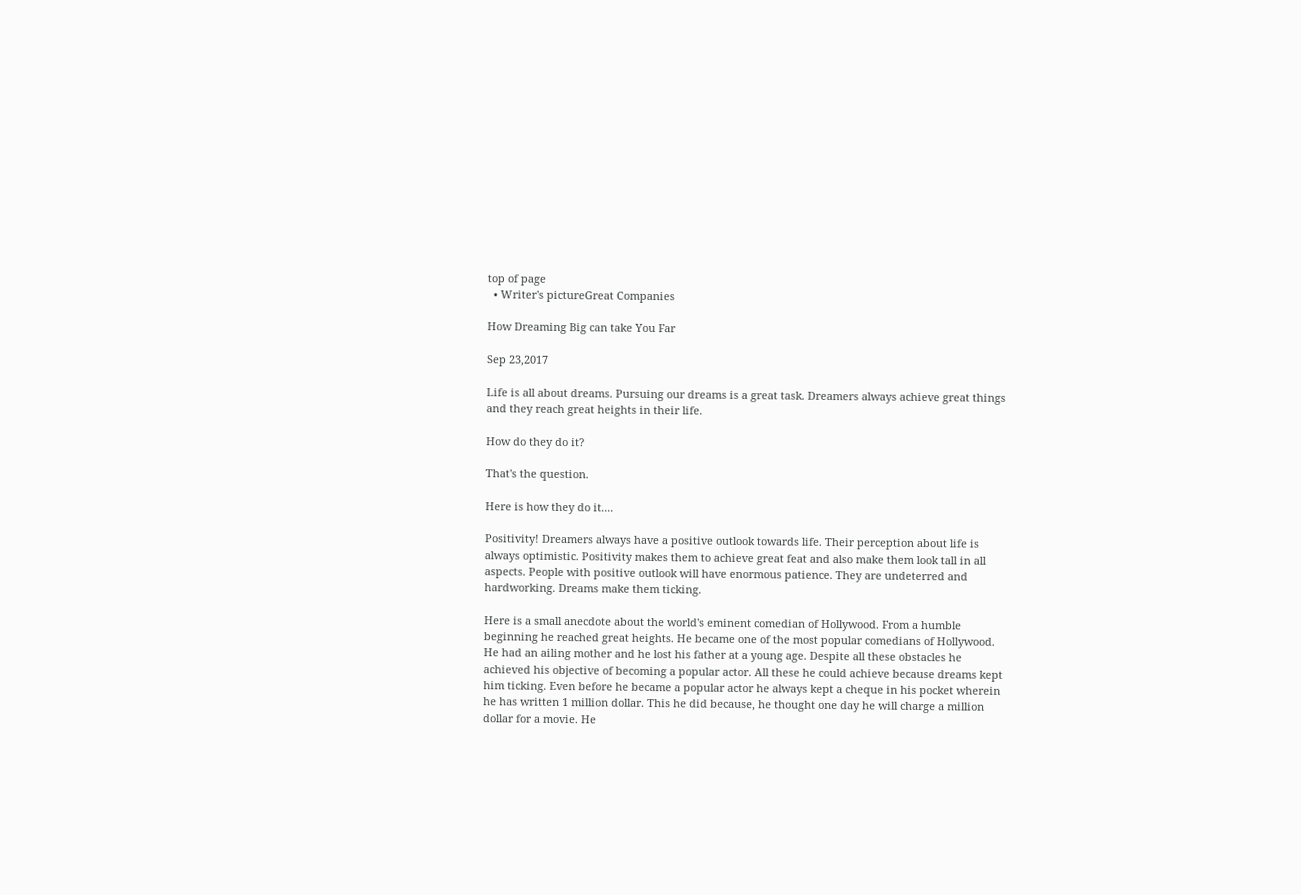top of page
  • Writer's pictureGreat Companies

How Dreaming Big can take You Far

Sep 23,2017

Life is all about dreams. Pursuing our dreams is a great task. Dreamers always achieve great things and they reach great heights in their life.

How do they do it?

That's the question.

Here is how they do it....

Positivity! Dreamers always have a positive outlook towards life. Their perception about life is always optimistic. Positivity makes them to achieve great feat and also make them look tall in all aspects. People with positive outlook will have enormous patience. They are undeterred and hardworking. Dreams make them ticking.

Here is a small anecdote about the world's eminent comedian of Hollywood. From a humble beginning he reached great heights. He became one of the most popular comedians of Hollywood. He had an ailing mother and he lost his father at a young age. Despite all these obstacles he achieved his objective of becoming a popular actor. All these he could achieve because dreams kept him ticking. Even before he became a popular actor he always kept a cheque in his pocket wherein he has written 1 million dollar. This he did because, he thought one day he will charge a million dollar for a movie. He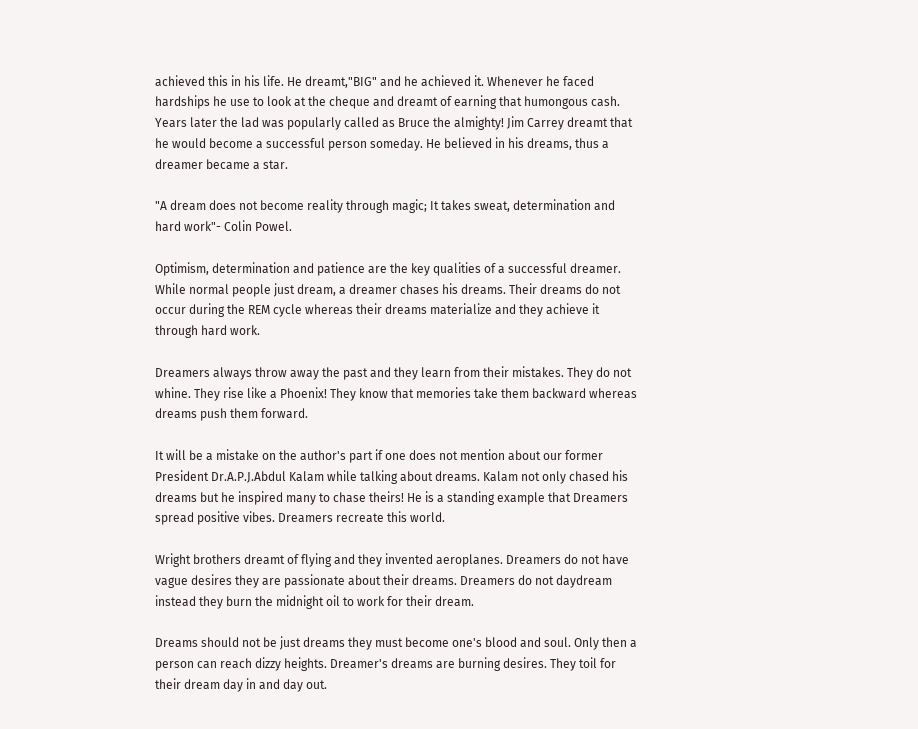achieved this in his life. He dreamt,"BIG" and he achieved it. Whenever he faced hardships he use to look at the cheque and dreamt of earning that humongous cash. Years later the lad was popularly called as Bruce the almighty! Jim Carrey dreamt that he would become a successful person someday. He believed in his dreams, thus a dreamer became a star.

"A dream does not become reality through magic; It takes sweat, determination and hard work"- Colin Powel.

Optimism, determination and patience are the key qualities of a successful dreamer. While normal people just dream, a dreamer chases his dreams. Their dreams do not occur during the REM cycle whereas their dreams materialize and they achieve it through hard work.

Dreamers always throw away the past and they learn from their mistakes. They do not whine. They rise like a Phoenix! They know that memories take them backward whereas dreams push them forward.

It will be a mistake on the author's part if one does not mention about our former President Dr.A.P.J.Abdul Kalam while talking about dreams. Kalam not only chased his dreams but he inspired many to chase theirs! He is a standing example that Dreamers spread positive vibes. Dreamers recreate this world.

Wright brothers dreamt of flying and they invented aeroplanes. Dreamers do not have vague desires they are passionate about their dreams. Dreamers do not daydream instead they burn the midnight oil to work for their dream.

Dreams should not be just dreams they must become one's blood and soul. Only then a person can reach dizzy heights. Dreamer's dreams are burning desires. They toil for their dream day in and day out.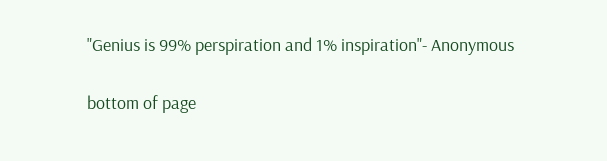"Genius is 99% perspiration and 1% inspiration"- Anonymous

bottom of page